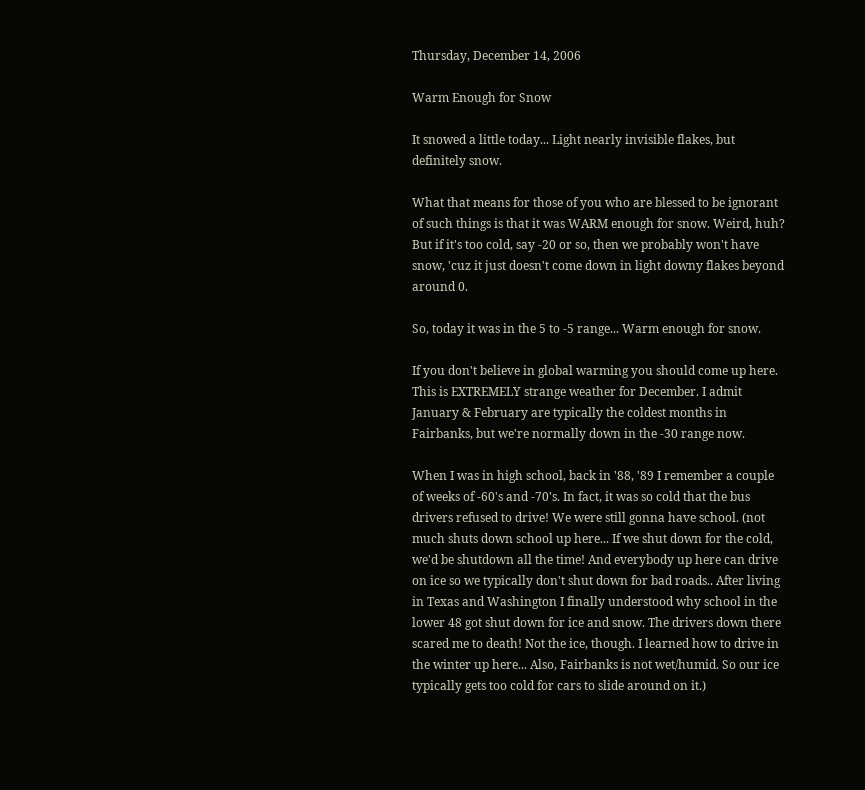Thursday, December 14, 2006

Warm Enough for Snow

It snowed a little today... Light nearly invisible flakes, but definitely snow.

What that means for those of you who are blessed to be ignorant of such things is that it was WARM enough for snow. Weird, huh? But if it's too cold, say -20 or so, then we probably won't have snow, 'cuz it just doesn't come down in light downy flakes beyond around 0.

So, today it was in the 5 to -5 range... Warm enough for snow.

If you don't believe in global warming you should come up here. This is EXTREMELY strange weather for December. I admit January & February are typically the coldest months in Fairbanks, but we're normally down in the -30 range now.

When I was in high school, back in '88, '89 I remember a couple of weeks of -60's and -70's. In fact, it was so cold that the bus drivers refused to drive! We were still gonna have school. (not much shuts down school up here... If we shut down for the cold, we'd be shutdown all the time! And everybody up here can drive on ice so we typically don't shut down for bad roads.. After living in Texas and Washington I finally understood why school in the lower 48 got shut down for ice and snow. The drivers down there scared me to death! Not the ice, though. I learned how to drive in the winter up here... Also, Fairbanks is not wet/humid. So our ice typically gets too cold for cars to slide around on it.)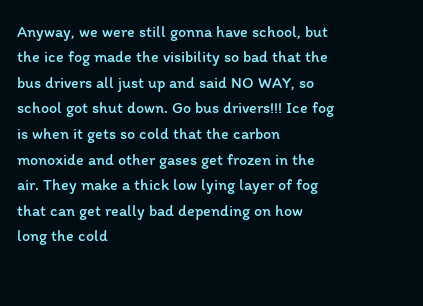Anyway, we were still gonna have school, but the ice fog made the visibility so bad that the bus drivers all just up and said NO WAY, so school got shut down. Go bus drivers!!! Ice fog is when it gets so cold that the carbon monoxide and other gases get frozen in the air. They make a thick low lying layer of fog that can get really bad depending on how long the cold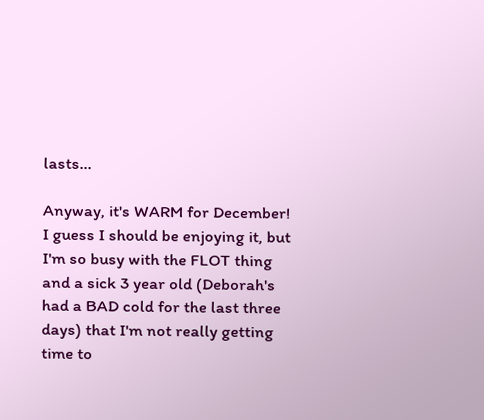lasts...

Anyway, it's WARM for December! I guess I should be enjoying it, but I'm so busy with the FLOT thing and a sick 3 year old (Deborah's had a BAD cold for the last three days) that I'm not really getting time to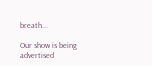breath...

Our show is being advertised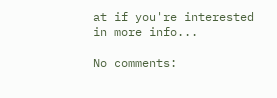at if you're interested in more info...

No comments: